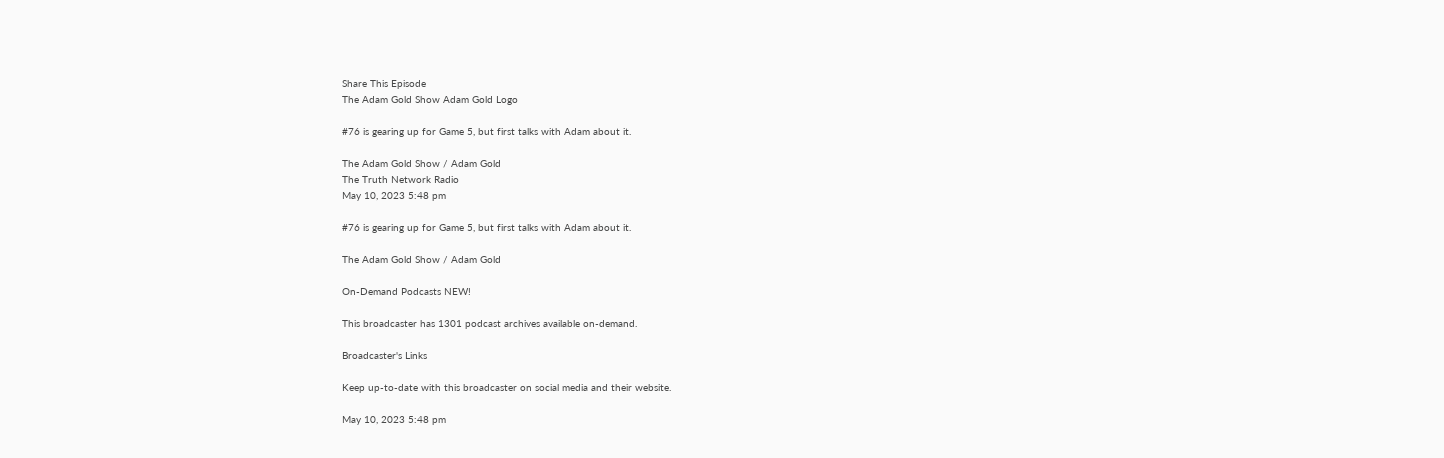Share This Episode
The Adam Gold Show Adam Gold Logo

#76 is gearing up for Game 5, but first talks with Adam about it.

The Adam Gold Show / Adam Gold
The Truth Network Radio
May 10, 2023 5:48 pm

#76 is gearing up for Game 5, but first talks with Adam about it.

The Adam Gold Show / Adam Gold

On-Demand Podcasts NEW!

This broadcaster has 1301 podcast archives available on-demand.

Broadcaster's Links

Keep up-to-date with this broadcaster on social media and their website.

May 10, 2023 5:48 pm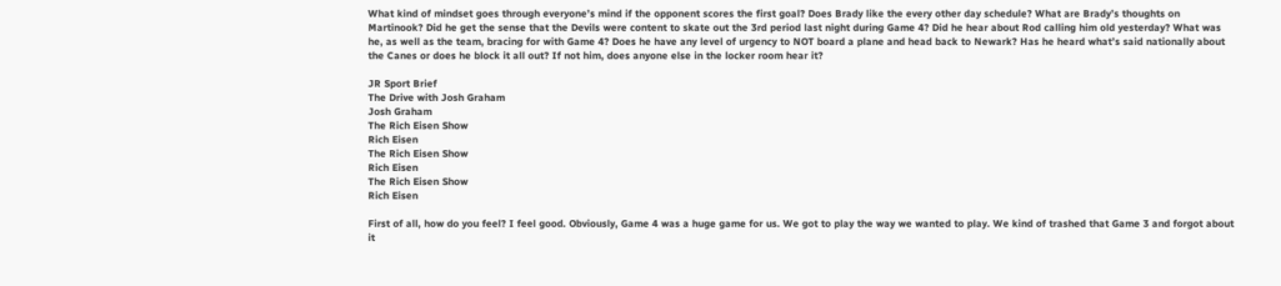What kind of mindset goes through everyone’s mind if the opponent scores the first goal? Does Brady like the every other day schedule? What are Brady’s thoughts on Martinook? Did he get the sense that the Devils were content to skate out the 3rd period last night during Game 4? Did he hear about Rod calling him old yesterday? What was he, as well as the team, bracing for with Game 4? Does he have any level of urgency to NOT board a plane and head back to Newark? Has he heard what’s said nationally about the Canes or does he block it all out? If not him, does anyone else in the locker room hear it?

JR Sport Brief
The Drive with Josh Graham
Josh Graham
The Rich Eisen Show
Rich Eisen
The Rich Eisen Show
Rich Eisen
The Rich Eisen Show
Rich Eisen

First of all, how do you feel? I feel good. Obviously, Game 4 was a huge game for us. We got to play the way we wanted to play. We kind of trashed that Game 3 and forgot about it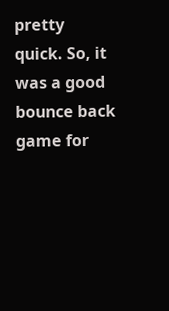pretty quick. So, it was a good bounce back game for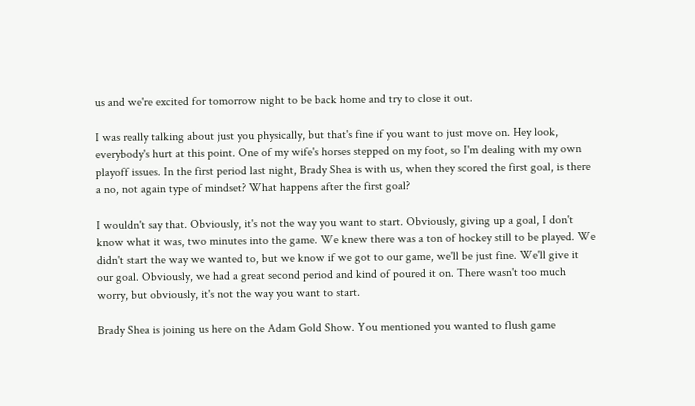us and we're excited for tomorrow night to be back home and try to close it out.

I was really talking about just you physically, but that's fine if you want to just move on. Hey look, everybody's hurt at this point. One of my wife's horses stepped on my foot, so I'm dealing with my own playoff issues. In the first period last night, Brady Shea is with us, when they scored the first goal, is there a no, not again type of mindset? What happens after the first goal?

I wouldn't say that. Obviously, it's not the way you want to start. Obviously, giving up a goal, I don't know what it was, two minutes into the game. We knew there was a ton of hockey still to be played. We didn't start the way we wanted to, but we know if we got to our game, we'll be just fine. We'll give it our goal. Obviously, we had a great second period and kind of poured it on. There wasn't too much worry, but obviously, it's not the way you want to start.

Brady Shea is joining us here on the Adam Gold Show. You mentioned you wanted to flush game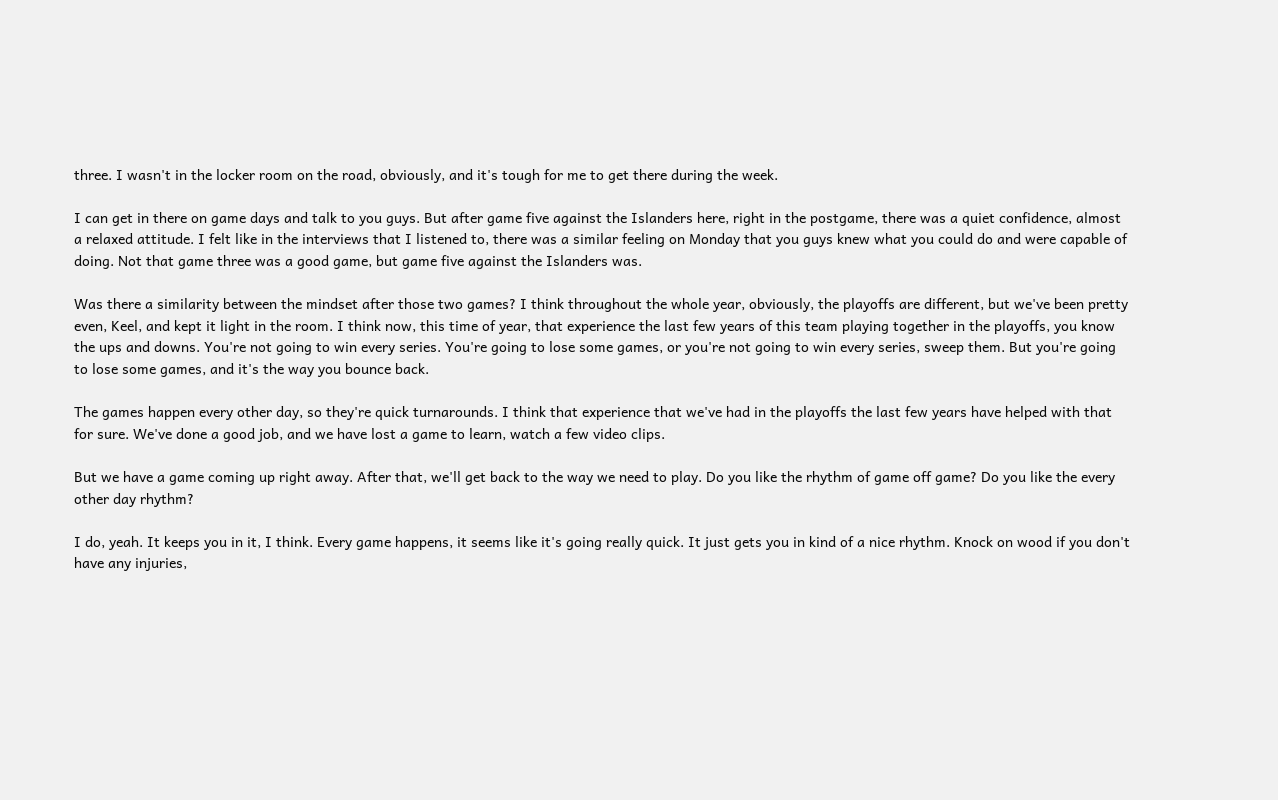three. I wasn't in the locker room on the road, obviously, and it's tough for me to get there during the week.

I can get in there on game days and talk to you guys. But after game five against the Islanders here, right in the postgame, there was a quiet confidence, almost a relaxed attitude. I felt like in the interviews that I listened to, there was a similar feeling on Monday that you guys knew what you could do and were capable of doing. Not that game three was a good game, but game five against the Islanders was.

Was there a similarity between the mindset after those two games? I think throughout the whole year, obviously, the playoffs are different, but we've been pretty even, Keel, and kept it light in the room. I think now, this time of year, that experience the last few years of this team playing together in the playoffs, you know the ups and downs. You're not going to win every series. You're going to lose some games, or you're not going to win every series, sweep them. But you're going to lose some games, and it's the way you bounce back.

The games happen every other day, so they're quick turnarounds. I think that experience that we've had in the playoffs the last few years have helped with that for sure. We've done a good job, and we have lost a game to learn, watch a few video clips.

But we have a game coming up right away. After that, we'll get back to the way we need to play. Do you like the rhythm of game off game? Do you like the every other day rhythm?

I do, yeah. It keeps you in it, I think. Every game happens, it seems like it's going really quick. It just gets you in kind of a nice rhythm. Knock on wood if you don't have any injuries,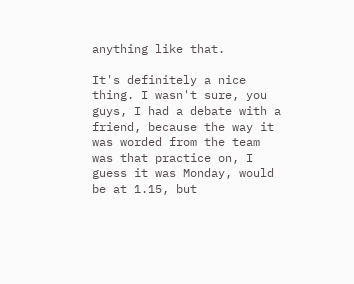anything like that.

It's definitely a nice thing. I wasn't sure, you guys, I had a debate with a friend, because the way it was worded from the team was that practice on, I guess it was Monday, would be at 1.15, but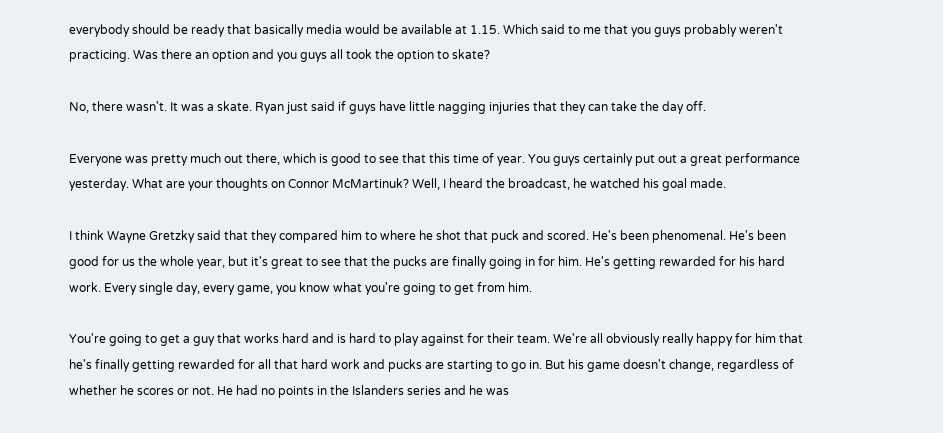everybody should be ready that basically media would be available at 1.15. Which said to me that you guys probably weren't practicing. Was there an option and you guys all took the option to skate?

No, there wasn't. It was a skate. Ryan just said if guys have little nagging injuries that they can take the day off.

Everyone was pretty much out there, which is good to see that this time of year. You guys certainly put out a great performance yesterday. What are your thoughts on Connor McMartinuk? Well, I heard the broadcast, he watched his goal made.

I think Wayne Gretzky said that they compared him to where he shot that puck and scored. He's been phenomenal. He's been good for us the whole year, but it's great to see that the pucks are finally going in for him. He's getting rewarded for his hard work. Every single day, every game, you know what you're going to get from him.

You're going to get a guy that works hard and is hard to play against for their team. We're all obviously really happy for him that he's finally getting rewarded for all that hard work and pucks are starting to go in. But his game doesn't change, regardless of whether he scores or not. He had no points in the Islanders series and he was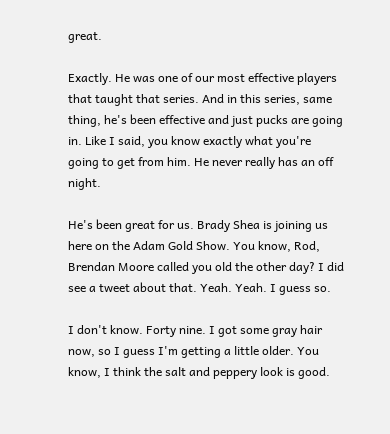great.

Exactly. He was one of our most effective players that taught that series. And in this series, same thing, he's been effective and just pucks are going in. Like I said, you know exactly what you're going to get from him. He never really has an off night.

He's been great for us. Brady Shea is joining us here on the Adam Gold Show. You know, Rod, Brendan Moore called you old the other day? I did see a tweet about that. Yeah. Yeah. I guess so.

I don't know. Forty nine. I got some gray hair now, so I guess I'm getting a little older. You know, I think the salt and peppery look is good.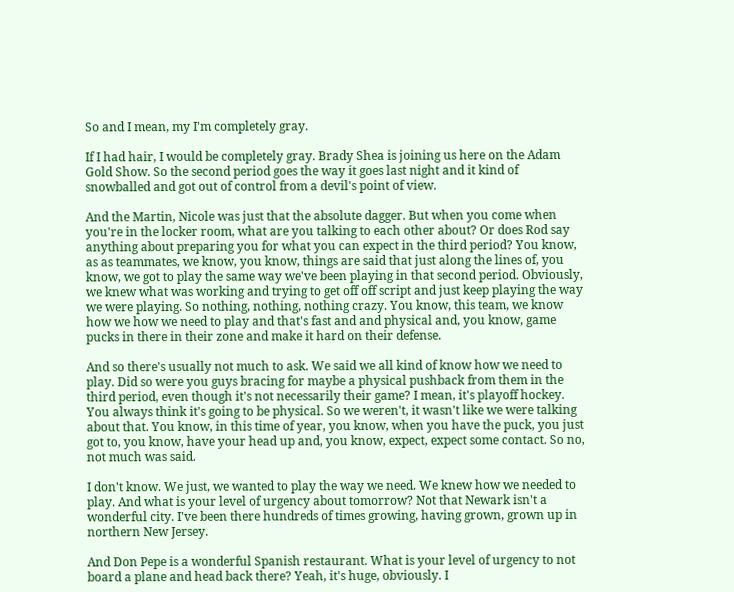So and I mean, my I'm completely gray.

If I had hair, I would be completely gray. Brady Shea is joining us here on the Adam Gold Show. So the second period goes the way it goes last night and it kind of snowballed and got out of control from a devil's point of view.

And the Martin, Nicole was just that the absolute dagger. But when you come when you're in the locker room, what are you talking to each other about? Or does Rod say anything about preparing you for what you can expect in the third period? You know, as as teammates, we know, you know, things are said that just along the lines of, you know, we got to play the same way we've been playing in that second period. Obviously, we knew what was working and trying to get off off script and just keep playing the way we were playing. So nothing, nothing, nothing crazy. You know, this team, we know how we how we need to play and that's fast and and physical and, you know, game pucks in there in their zone and make it hard on their defense.

And so there's usually not much to ask. We said we all kind of know how we need to play. Did so were you guys bracing for maybe a physical pushback from them in the third period, even though it's not necessarily their game? I mean, it's playoff hockey. You always think it's going to be physical. So we weren't, it wasn't like we were talking about that. You know, in this time of year, you know, when you have the puck, you just got to, you know, have your head up and, you know, expect, expect some contact. So no, not much was said.

I don't know. We just, we wanted to play the way we need. We knew how we needed to play. And what is your level of urgency about tomorrow? Not that Newark isn't a wonderful city. I've been there hundreds of times growing, having grown, grown up in northern New Jersey.

And Don Pepe is a wonderful Spanish restaurant. What is your level of urgency to not board a plane and head back there? Yeah, it's huge, obviously. I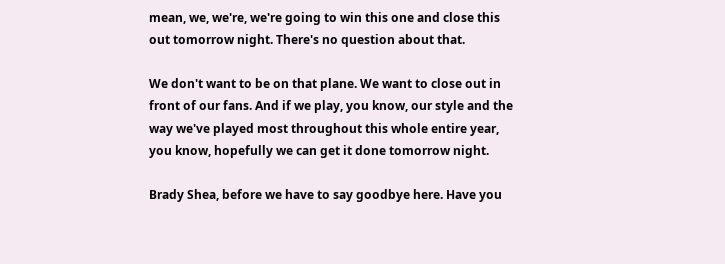mean, we, we're, we're going to win this one and close this out tomorrow night. There's no question about that.

We don't want to be on that plane. We want to close out in front of our fans. And if we play, you know, our style and the way we've played most throughout this whole entire year, you know, hopefully we can get it done tomorrow night.

Brady Shea, before we have to say goodbye here. Have you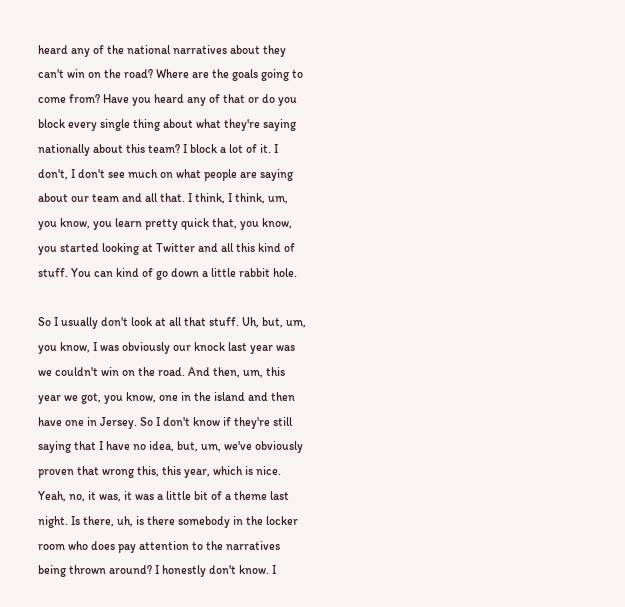heard any of the national narratives about they can't win on the road? Where are the goals going to come from? Have you heard any of that or do you block every single thing about what they're saying nationally about this team? I block a lot of it. I don't, I don't see much on what people are saying about our team and all that. I think, I think, um, you know, you learn pretty quick that, you know, you started looking at Twitter and all this kind of stuff. You can kind of go down a little rabbit hole.

So I usually don't look at all that stuff. Uh, but, um, you know, I was obviously our knock last year was we couldn't win on the road. And then, um, this year we got, you know, one in the island and then have one in Jersey. So I don't know if they're still saying that I have no idea, but, um, we've obviously proven that wrong this, this year, which is nice. Yeah, no, it was, it was a little bit of a theme last night. Is there, uh, is there somebody in the locker room who does pay attention to the narratives being thrown around? I honestly don't know. I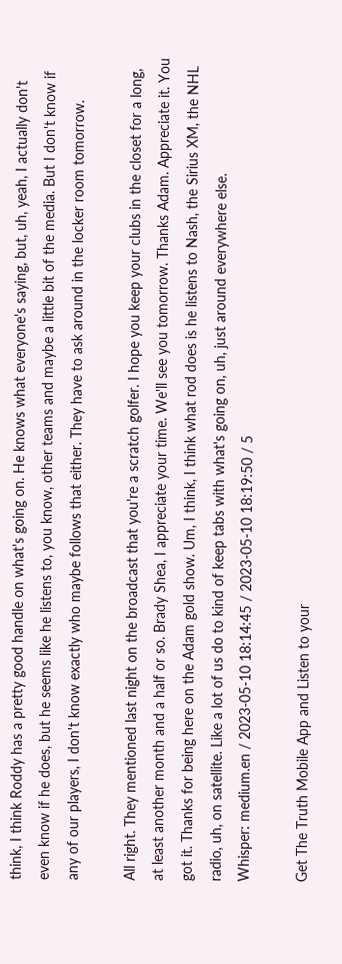think, I think Roddy has a pretty good handle on what's going on. He knows what everyone's saying, but, uh, yeah, I actually don't even know if he does, but he seems like he listens to, you know, other teams and maybe a little bit of the media. But I don't know if any of our players, I don't know exactly who maybe follows that either. They have to ask around in the locker room tomorrow.

All right. They mentioned last night on the broadcast that you're a scratch golfer. I hope you keep your clubs in the closet for a long, at least another month and a half or so. Brady Shea, I appreciate your time. We'll see you tomorrow. Thanks Adam. Appreciate it. You got it. Thanks for being here on the Adam gold show. Um, I think, I think what rod does is he listens to Nash, the Sirius XM, the NHL radio, uh, on satellite. Like a lot of us do to kind of keep tabs with what's going on, uh, just around everywhere else.
Whisper: medium.en / 2023-05-10 18:14:45 / 2023-05-10 18:19:50 / 5

Get The Truth Mobile App and Listen to your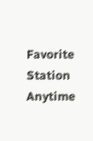Favorite Station Anytime